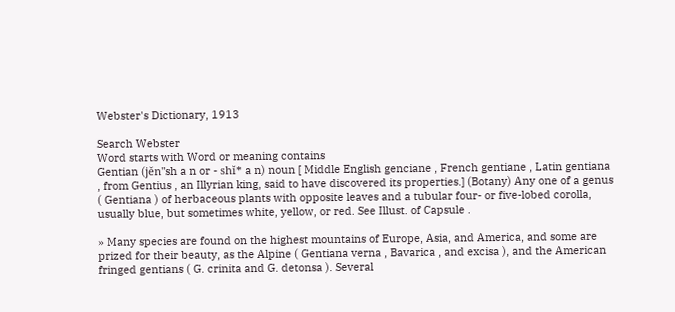Webster's Dictionary, 1913

Search Webster
Word starts with Word or meaning contains
Gentian (jĕn"sh a n or - shĭ* a n) noun [ Middle English genciane , French gentiane , Latin gentiana , from Gentius , an Illyrian king, said to have discovered its properties.] (Botany) Any one of a genus ( Gentiana ) of herbaceous plants with opposite leaves and a tubular four- or five-lobed corolla, usually blue, but sometimes white, yellow, or red. See Illust. of Capsule .

» Many species are found on the highest mountains of Europe, Asia, and America, and some are prized for their beauty, as the Alpine ( Gentiana verna , Bavarica , and excisa ), and the American fringed gentians ( G. crinita and G. detonsa ). Several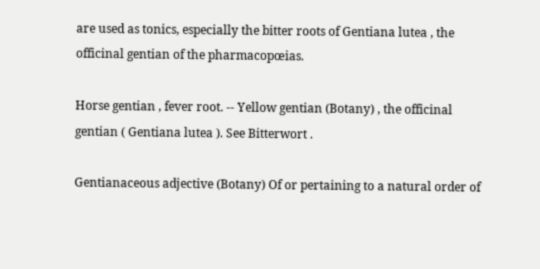are used as tonics, especially the bitter roots of Gentiana lutea , the officinal gentian of the pharmacopœias.

Horse gentian , fever root. -- Yellow gentian (Botany) , the officinal gentian ( Gentiana lutea ). See Bitterwort .

Gentianaceous adjective (Botany) Of or pertaining to a natural order of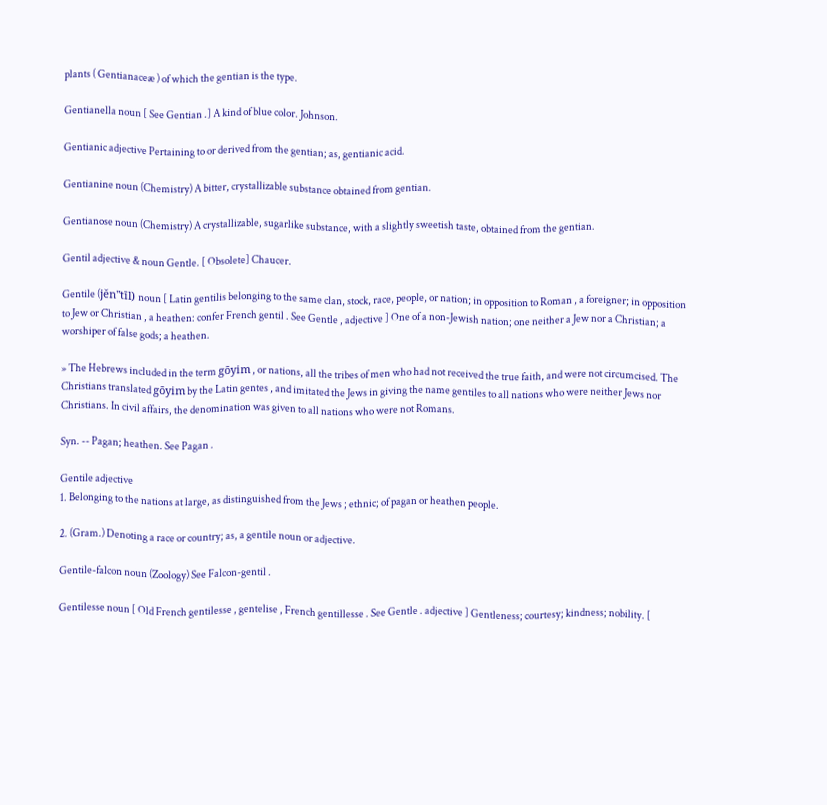plants ( Gentianaceæ ) of which the gentian is the type.

Gentianella noun [ See Gentian .] A kind of blue color. Johnson.

Gentianic adjective Pertaining to or derived from the gentian; as, gentianic acid.

Gentianine noun (Chemistry) A bitter, crystallizable substance obtained from gentian.

Gentianose noun (Chemistry) A crystallizable, sugarlike substance, with a slightly sweetish taste, obtained from the gentian.

Gentil adjective & noun Gentle. [ Obsolete] Chaucer.

Gentile (jĕn"tīl) noun [ Latin gentilis belonging to the same clan, stock, race, people, or nation; in opposition to Roman , a foreigner; in opposition to Jew or Christian , a heathen: confer French gentil . See Gentle , adjective ] One of a non-Jewish nation; one neither a Jew nor a Christian; a worshiper of false gods; a heathen.

» The Hebrews included in the term gōyim , or nations, all the tribes of men who had not received the true faith, and were not circumcised. The Christians translated gōyim by the Latin gentes , and imitated the Jews in giving the name gentiles to all nations who were neither Jews nor Christians. In civil affairs, the denomination was given to all nations who were not Romans.

Syn. -- Pagan; heathen. See Pagan .

Gentile adjective
1. Belonging to the nations at large, as distinguished from the Jews ; ethnic; of pagan or heathen people.

2. (Gram.) Denoting a race or country; as, a gentile noun or adjective.

Gentile-falcon noun (Zoology) See Falcon-gentil .

Gentilesse noun [ Old French gentilesse , gentelise , French gentillesse . See Gentle . adjective ] Gentleness; courtesy; kindness; nobility. [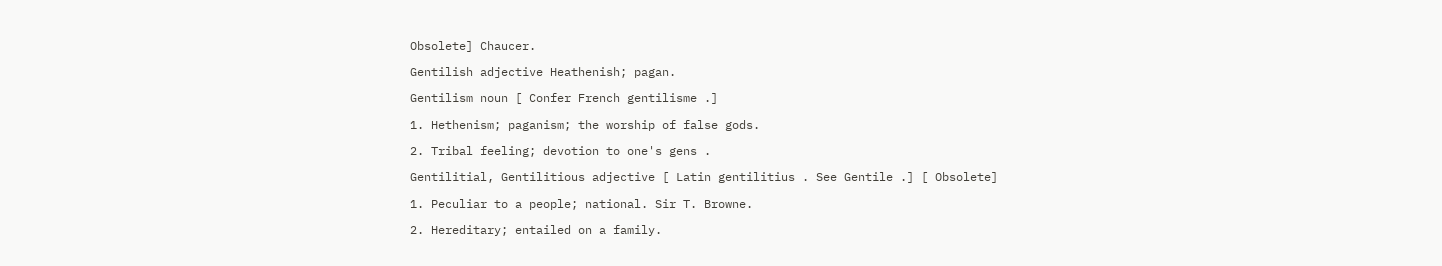Obsolete] Chaucer.

Gentilish adjective Heathenish; pagan.

Gentilism noun [ Confer French gentilisme .]

1. Hethenism; paganism; the worship of false gods.

2. Tribal feeling; devotion to one's gens .

Gentilitial, Gentilitious adjective [ Latin gentilitius . See Gentile .] [ Obsolete]

1. Peculiar to a people; national. Sir T. Browne.

2. Hereditary; entailed on a family.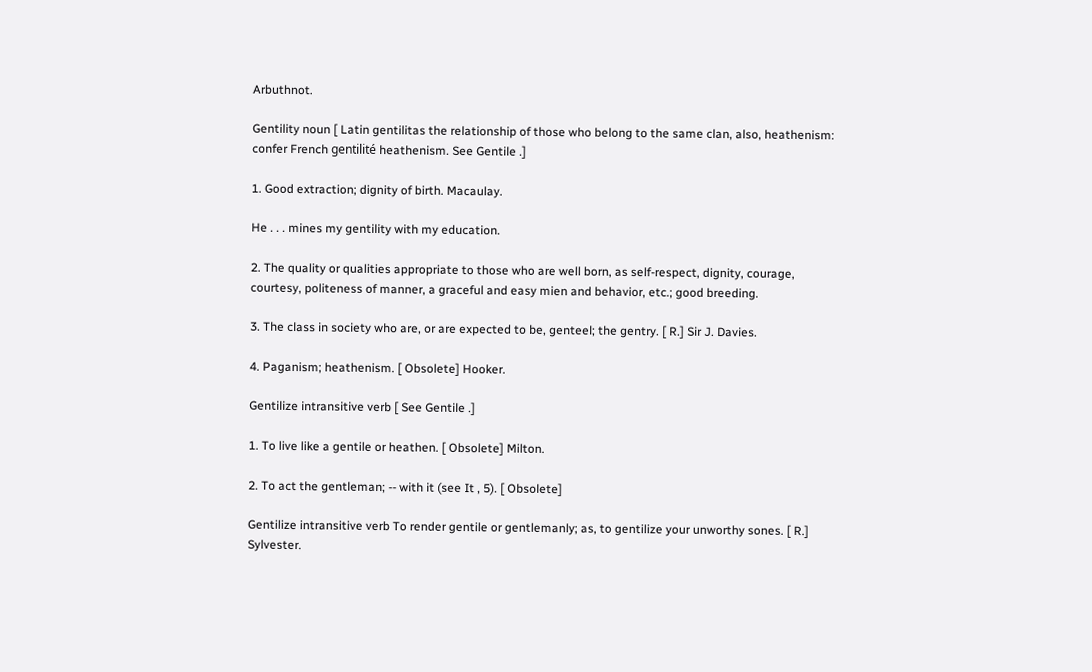Arbuthnot.

Gentility noun [ Latin gentilitas the relationship of those who belong to the same clan, also, heathenism: confer French gentilité heathenism. See Gentile .]

1. Good extraction; dignity of birth. Macaulay.

He . . . mines my gentility with my education.

2. The quality or qualities appropriate to those who are well born, as self-respect, dignity, courage, courtesy, politeness of manner, a graceful and easy mien and behavior, etc.; good breeding.

3. The class in society who are, or are expected to be, genteel; the gentry. [ R.] Sir J. Davies.

4. Paganism; heathenism. [ Obsolete] Hooker.

Gentilize intransitive verb [ See Gentile .]

1. To live like a gentile or heathen. [ Obsolete] Milton.

2. To act the gentleman; -- with it (see It , 5). [ Obsolete]

Gentilize intransitive verb To render gentile or gentlemanly; as, to gentilize your unworthy sones. [ R.] Sylvester.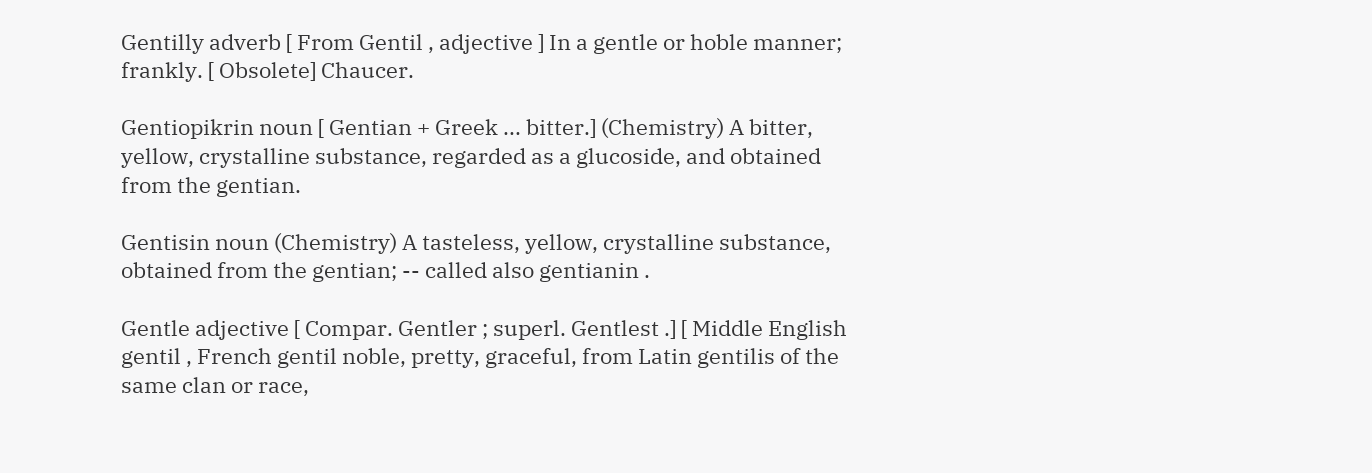Gentilly adverb [ From Gentil , adjective ] In a gentle or hoble manner; frankly. [ Obsolete] Chaucer.

Gentiopikrin noun [ Gentian + Greek ... bitter.] (Chemistry) A bitter, yellow, crystalline substance, regarded as a glucoside, and obtained from the gentian.

Gentisin noun (Chemistry) A tasteless, yellow, crystalline substance, obtained from the gentian; -- called also gentianin .

Gentle adjective [ Compar. Gentler ; superl. Gentlest .] [ Middle English gentil , French gentil noble, pretty, graceful, from Latin gentilis of the same clan or race,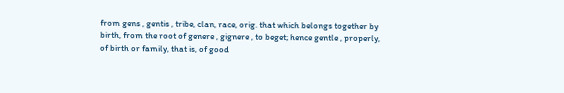from gens , gentis , tribe, clan, race, orig. that which belongs together by birth, from the root of genere , gignere , to beget; hence gentle , properly, of birth or family, that is, of good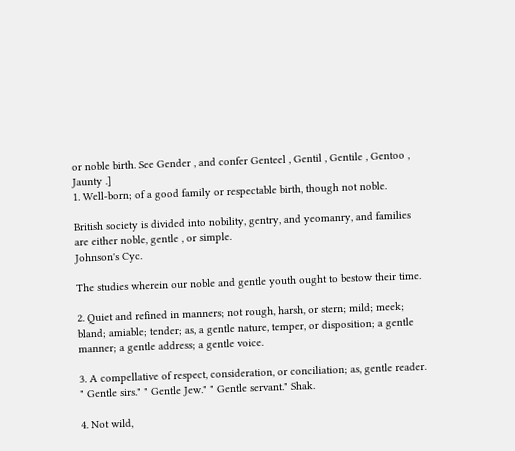or noble birth. See Gender , and confer Genteel , Gentil , Gentile , Gentoo , Jaunty .]
1. Well-born; of a good family or respectable birth, though not noble.

British society is divided into nobility, gentry, and yeomanry, and families are either noble, gentle , or simple.
Johnson's Cyc.

The studies wherein our noble and gentle youth ought to bestow their time.

2. Quiet and refined in manners; not rough, harsh, or stern; mild; meek; bland; amiable; tender; as, a gentle nature, temper, or disposition; a gentle manner; a gentle address; a gentle voice.

3. A compellative of respect, consideration, or conciliation; as, gentle reader. " Gentle sirs." " Gentle Jew." " Gentle servant." Shak.

4. Not wild,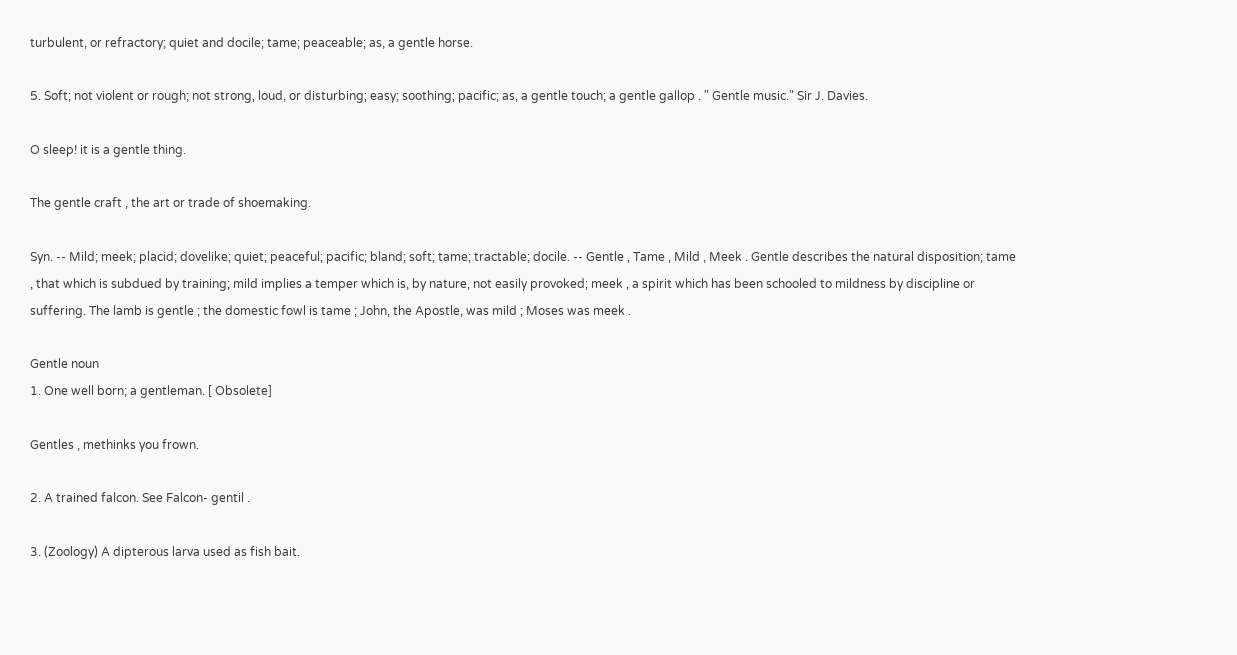turbulent, or refractory; quiet and docile; tame; peaceable; as, a gentle horse.

5. Soft; not violent or rough; not strong, loud, or disturbing; easy; soothing; pacific; as, a gentle touch; a gentle gallop . " Gentle music." Sir J. Davies.

O sleep! it is a gentle thing.

The gentle craft , the art or trade of shoemaking.

Syn. -- Mild; meek; placid; dovelike; quiet; peaceful; pacific; bland; soft; tame; tractable; docile. -- Gentle , Tame , Mild , Meek . Gentle describes the natural disposition; tame , that which is subdued by training; mild implies a temper which is, by nature, not easily provoked; meek , a spirit which has been schooled to mildness by discipline or suffering. The lamb is gentle ; the domestic fowl is tame ; John, the Apostle, was mild ; Moses was meek .

Gentle noun
1. One well born; a gentleman. [ Obsolete]

Gentles , methinks you frown.

2. A trained falcon. See Falcon- gentil .

3. (Zoology) A dipterous larva used as fish bait.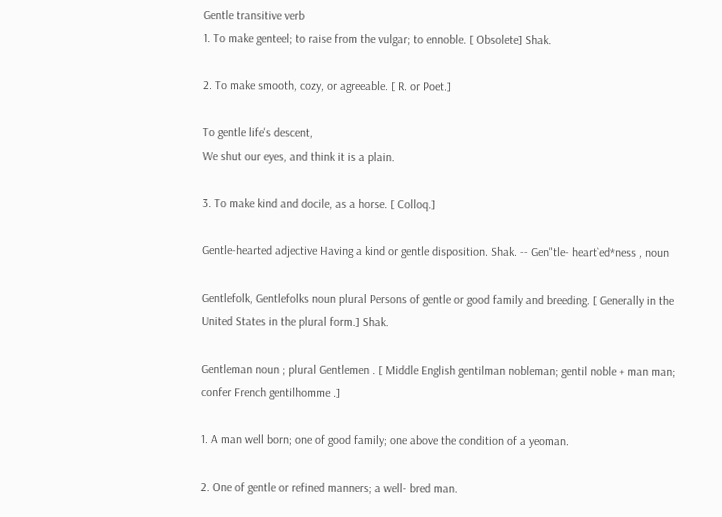Gentle transitive verb
1. To make genteel; to raise from the vulgar; to ennoble. [ Obsolete] Shak.

2. To make smooth, cozy, or agreeable. [ R. or Poet.]

To gentle life's descent,
We shut our eyes, and think it is a plain.

3. To make kind and docile, as a horse. [ Colloq.]

Gentle-hearted adjective Having a kind or gentle disposition. Shak. -- Gen"tle- heart`ed*ness , noun

Gentlefolk, Gentlefolks noun plural Persons of gentle or good family and breeding. [ Generally in the United States in the plural form.] Shak.

Gentleman noun ; plural Gentlemen . [ Middle English gentilman nobleman; gentil noble + man man; confer French gentilhomme .]

1. A man well born; one of good family; one above the condition of a yeoman.

2. One of gentle or refined manners; a well- bred man.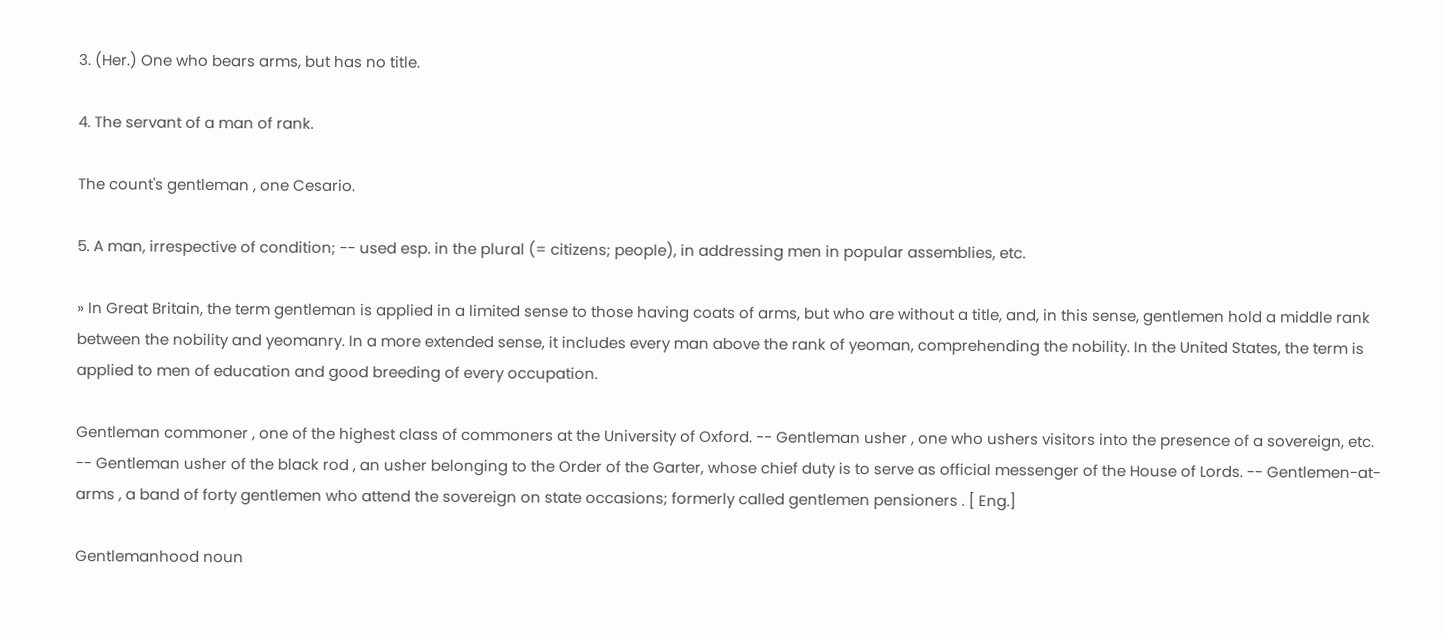3. (Her.) One who bears arms, but has no title.

4. The servant of a man of rank.

The count's gentleman , one Cesario.

5. A man, irrespective of condition; -- used esp. in the plural (= citizens; people), in addressing men in popular assemblies, etc.

» In Great Britain, the term gentleman is applied in a limited sense to those having coats of arms, but who are without a title, and, in this sense, gentlemen hold a middle rank between the nobility and yeomanry. In a more extended sense, it includes every man above the rank of yeoman, comprehending the nobility. In the United States, the term is applied to men of education and good breeding of every occupation.

Gentleman commoner , one of the highest class of commoners at the University of Oxford. -- Gentleman usher , one who ushers visitors into the presence of a sovereign, etc. -- Gentleman usher of the black rod , an usher belonging to the Order of the Garter, whose chief duty is to serve as official messenger of the House of Lords. -- Gentlemen-at-arms , a band of forty gentlemen who attend the sovereign on state occasions; formerly called gentlemen pensioners . [ Eng.]

Gentlemanhood noun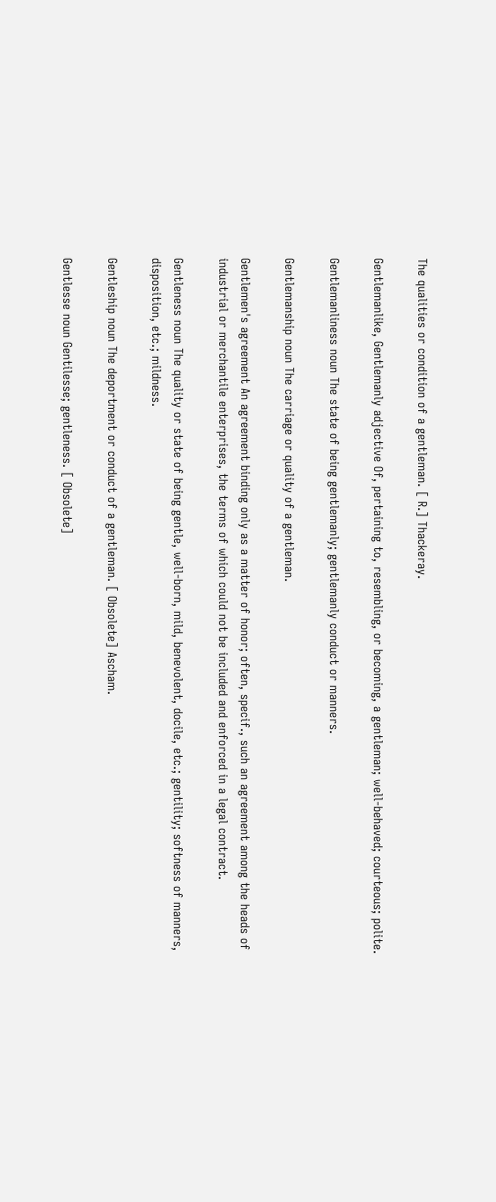The qualities or condition of a gentleman. [ R.] Thackeray.

Gentlemanlike, Gentlemanly adjective Of, pertaining to, resembling, or becoming, a gentleman; well-behaved; courteous; polite.

Gentlemanliness noun The state of being gentlemanly; gentlemanly conduct or manners.

Gentlemanship noun The carriage or quality of a gentleman.

Gentlemen's agreement An agreement binding only as a matter of honor; often, specif., such an agreement among the heads of industrial or merchantile enterprises, the terms of which could not be included and enforced in a legal contract.

Gentleness noun The quality or state of being gentle, well-born, mild, benevolent, docile, etc.; gentility; softness of manners, disposition, etc.; mildness.

Gentleship noun The deportment or conduct of a gentleman. [ Obsolete] Ascham.

Gentlesse noun Gentilesse; gentleness. [ Obsolete]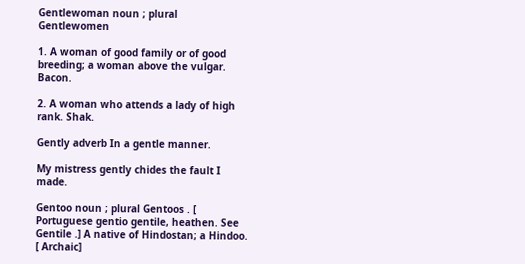Gentlewoman noun ; plural Gentlewomen

1. A woman of good family or of good breeding; a woman above the vulgar. Bacon.

2. A woman who attends a lady of high rank. Shak.

Gently adverb In a gentle manner.

My mistress gently chides the fault I made.

Gentoo noun ; plural Gentoos . [ Portuguese gentio gentile, heathen. See Gentile .] A native of Hindostan; a Hindoo. [ Archaic]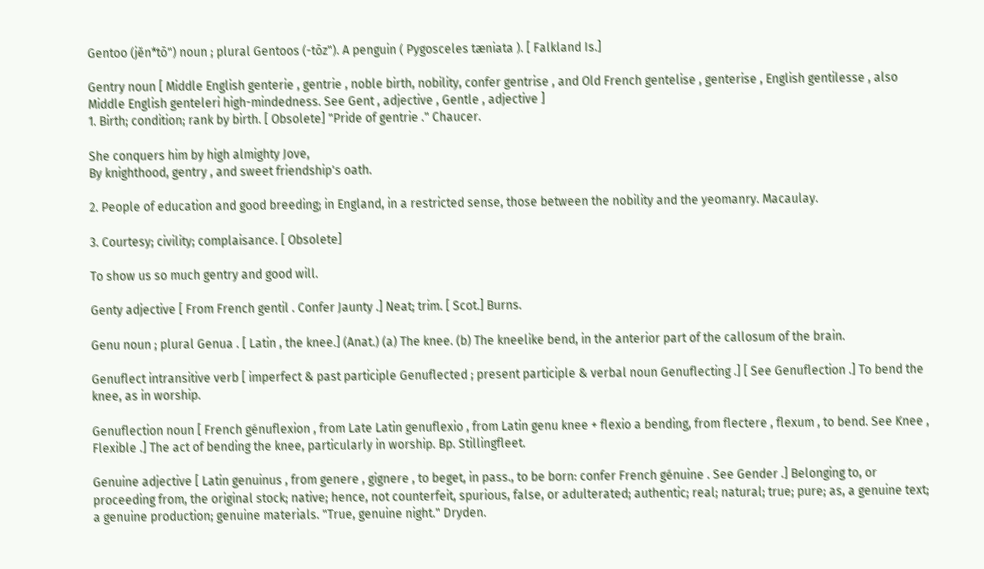Gentoo (jĕn*tō") noun ; plural Gentoos (-tōz"). A penguin ( Pygosceles tæniata ). [ Falkland Is.]

Gentry noun [ Middle English genterie , gentrie , noble birth, nobility, confer gentrise , and Old French gentelise , genterise , English gentilesse , also Middle English genteleri high-mindedness. See Gent , adjective , Gentle , adjective ]
1. Birth; condition; rank by birth. [ Obsolete] "Pride of gentrie ." Chaucer.

She conquers him by high almighty Jove,
By knighthood, gentry , and sweet friendship's oath.

2. People of education and good breeding; in England, in a restricted sense, those between the nobility and the yeomanry. Macaulay.

3. Courtesy; civility; complaisance. [ Obsolete]

To show us so much gentry and good will.

Genty adjective [ From French gentil . Confer Jaunty .] Neat; trim. [ Scot.] Burns.

Genu noun ; plural Genua . [ Latin , the knee.] (Anat.) (a) The knee. (b) The kneelike bend, in the anterior part of the callosum of the brain.

Genuflect intransitive verb [ imperfect & past participle Genuflected ; present participle & verbal noun Genuflecting .] [ See Genuflection .] To bend the knee, as in worship.

Genuflection noun [ French génuflexion , from Late Latin genuflexio , from Latin genu knee + flexio a bending, from flectere , flexum , to bend. See Knee , Flexible .] The act of bending the knee, particularly in worship. Bp. Stillingfleet.

Genuine adjective [ Latin genuinus , from genere , gignere , to beget, in pass., to be born: confer French génuine . See Gender .] Belonging to, or proceeding from, the original stock; native; hence, not counterfeit, spurious, false, or adulterated; authentic; real; natural; true; pure; as, a genuine text; a genuine production; genuine materials. "True, genuine night." Dryden.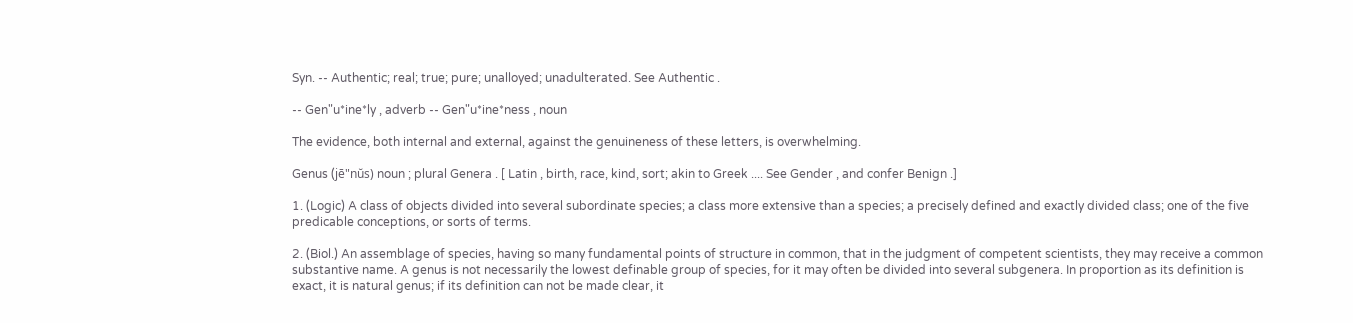Syn. -- Authentic; real; true; pure; unalloyed; unadulterated. See Authentic .

-- Gen"u*ine*ly , adverb -- Gen"u*ine*ness , noun

The evidence, both internal and external, against the genuineness of these letters, is overwhelming.

Genus (jē"nŭs) noun ; plural Genera . [ Latin , birth, race, kind, sort; akin to Greek .... See Gender , and confer Benign .]

1. (Logic) A class of objects divided into several subordinate species; a class more extensive than a species; a precisely defined and exactly divided class; one of the five predicable conceptions, or sorts of terms.

2. (Biol.) An assemblage of species, having so many fundamental points of structure in common, that in the judgment of competent scientists, they may receive a common substantive name. A genus is not necessarily the lowest definable group of species, for it may often be divided into several subgenera. In proportion as its definition is exact, it is natural genus; if its definition can not be made clear, it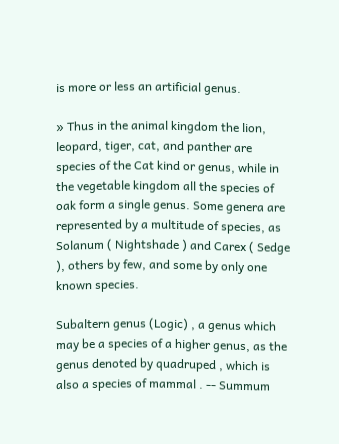is more or less an artificial genus.

» Thus in the animal kingdom the lion, leopard, tiger, cat, and panther are species of the Cat kind or genus, while in the vegetable kingdom all the species of oak form a single genus. Some genera are represented by a multitude of species, as Solanum ( Nightshade ) and Carex ( Sedge ), others by few, and some by only one known species.

Subaltern genus (Logic) , a genus which may be a species of a higher genus, as the genus denoted by quadruped , which is also a species of mammal . -- Summum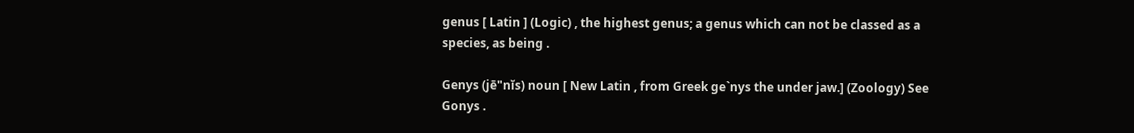genus [ Latin ] (Logic) , the highest genus; a genus which can not be classed as a species, as being .

Genys (jē"nĭs) noun [ New Latin , from Greek ge`nys the under jaw.] (Zoology) See Gonys .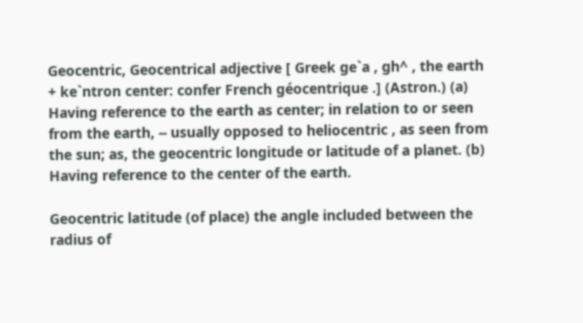Geocentric, Geocentrical adjective [ Greek ge`a , gh^ , the earth + ke`ntron center: confer French géocentrique .] (Astron.) (a) Having reference to the earth as center; in relation to or seen from the earth, -- usually opposed to heliocentric , as seen from the sun; as, the geocentric longitude or latitude of a planet. (b) Having reference to the center of the earth.

Geocentric latitude (of place) the angle included between the radius of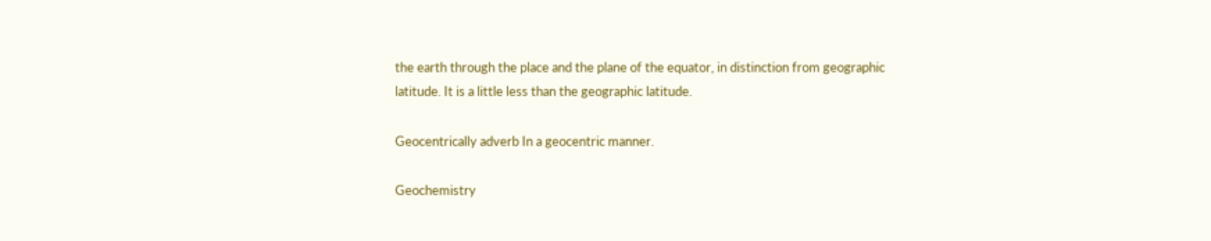the earth through the place and the plane of the equator, in distinction from geographic latitude. It is a little less than the geographic latitude.

Geocentrically adverb In a geocentric manner.

Geochemistry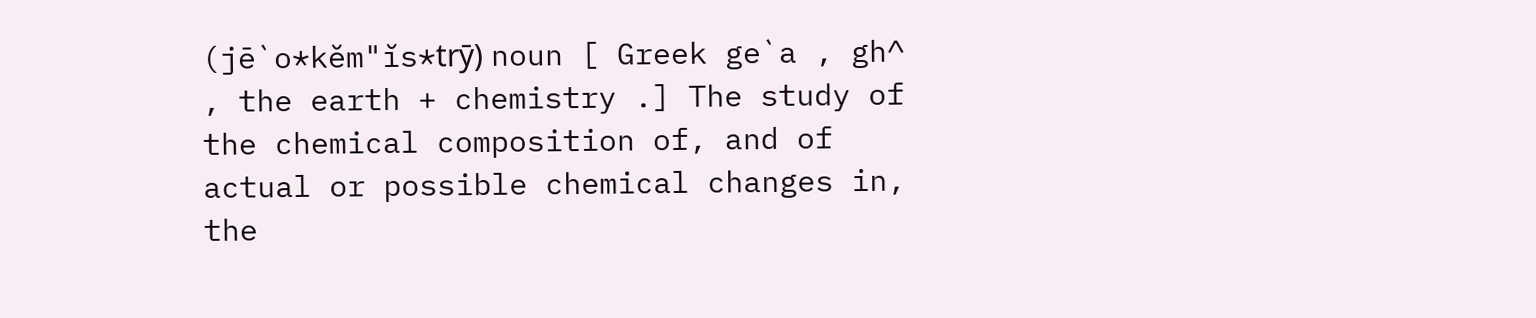(jē`o*kĕm"ĭs*trȳ) noun [ Greek ge`a , gh^ , the earth + chemistry .] The study of the chemical composition of, and of actual or possible chemical changes in, the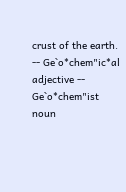crust of the earth. -- Ge`o*chem"ic*al adjective -- Ge`o*chem"ist noun